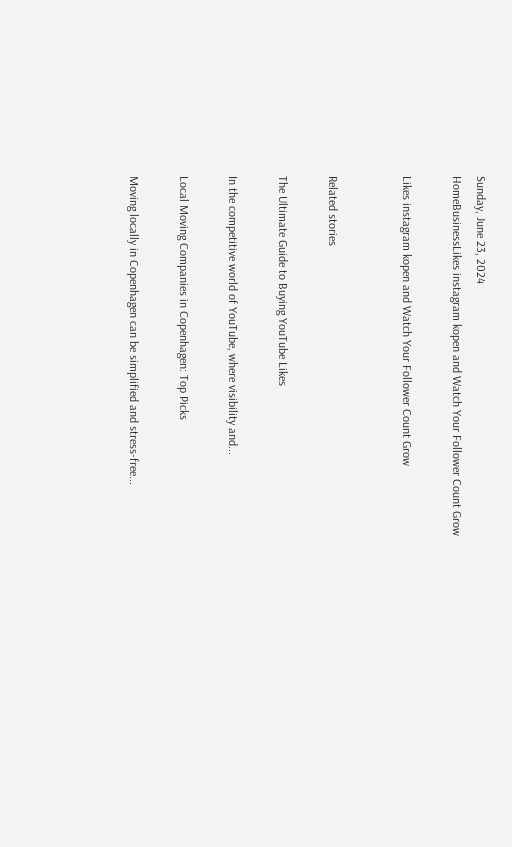Sunday, June 23, 2024
HomeBusinessLikes instagram kopen and Watch Your Follower Count Grow

Likes instagram kopen and Watch Your Follower Count Grow


Related stories

The Ultimate Guide to Buying YouTube Likes

In the competitive world of YouTube, where visibility and...

Local Moving Companies in Copenhagen: Top Picks

Moving locally in Copenhagen can be simplified and stress-free...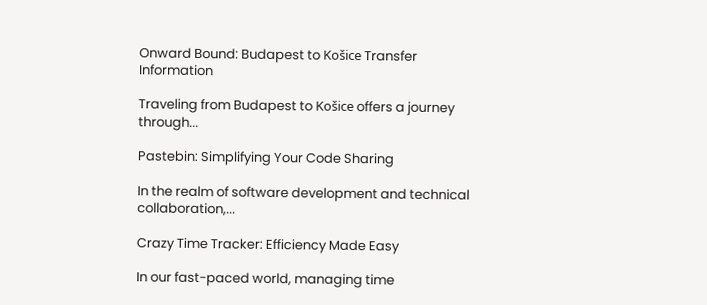Onward Bound: Budapest to Košice Transfer Information

Traveling from Budapest to Košice offers a journey through...

Pastebin: Simplifying Your Code Sharing

In the realm of software development and technical collaboration,...

Crazy Time Tracker: Efficiency Made Easy

In our fast-paced world, managing time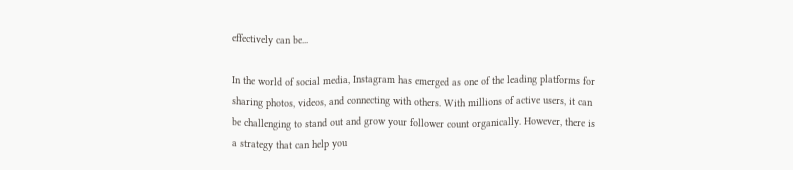effectively can be...

In the world of social media, Instagram has emerged as one of the leading platforms for sharing photos, videos, and connecting with others. With millions of active users, it can be challenging to stand out and grow your follower count organically. However, there is a strategy that can help you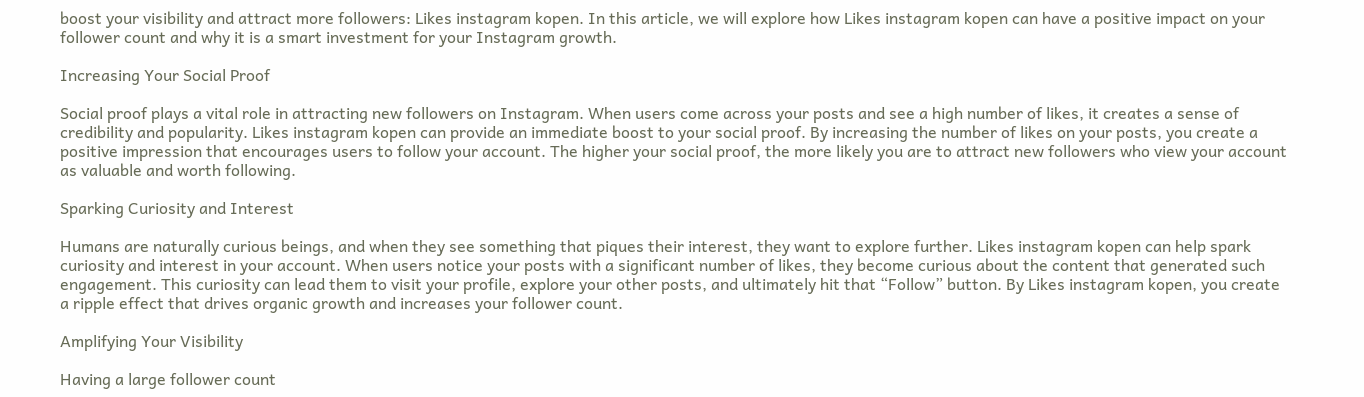boost your visibility and attract more followers: Likes instagram kopen. In this article, we will explore how Likes instagram kopen can have a positive impact on your follower count and why it is a smart investment for your Instagram growth.

Increasing Your Social Proof

Social proof plays a vital role in attracting new followers on Instagram. When users come across your posts and see a high number of likes, it creates a sense of credibility and popularity. Likes instagram kopen can provide an immediate boost to your social proof. By increasing the number of likes on your posts, you create a positive impression that encourages users to follow your account. The higher your social proof, the more likely you are to attract new followers who view your account as valuable and worth following.

Sparking Curiosity and Interest

Humans are naturally curious beings, and when they see something that piques their interest, they want to explore further. Likes instagram kopen can help spark curiosity and interest in your account. When users notice your posts with a significant number of likes, they become curious about the content that generated such engagement. This curiosity can lead them to visit your profile, explore your other posts, and ultimately hit that “Follow” button. By Likes instagram kopen, you create a ripple effect that drives organic growth and increases your follower count.

Amplifying Your Visibility

Having a large follower count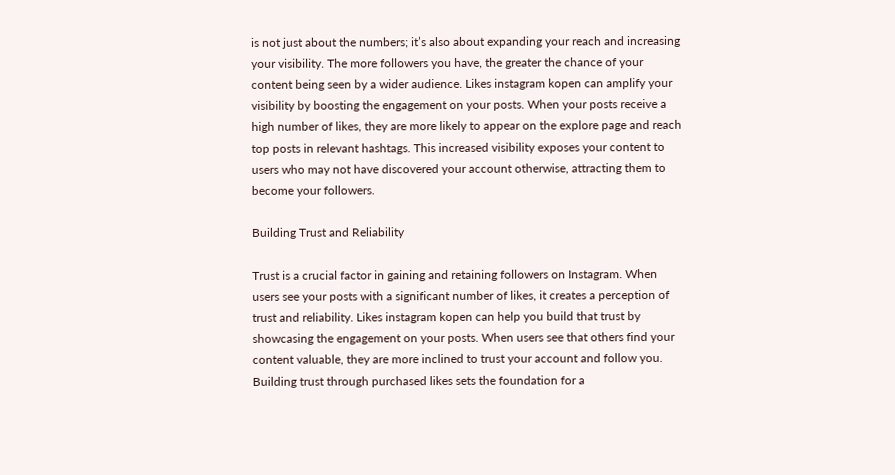is not just about the numbers; it’s also about expanding your reach and increasing your visibility. The more followers you have, the greater the chance of your content being seen by a wider audience. Likes instagram kopen can amplify your visibility by boosting the engagement on your posts. When your posts receive a high number of likes, they are more likely to appear on the explore page and reach top posts in relevant hashtags. This increased visibility exposes your content to users who may not have discovered your account otherwise, attracting them to become your followers.

Building Trust and Reliability

Trust is a crucial factor in gaining and retaining followers on Instagram. When users see your posts with a significant number of likes, it creates a perception of trust and reliability. Likes instagram kopen can help you build that trust by showcasing the engagement on your posts. When users see that others find your content valuable, they are more inclined to trust your account and follow you. Building trust through purchased likes sets the foundation for a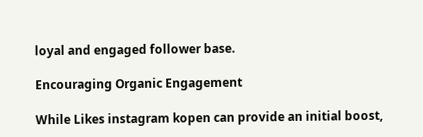loyal and engaged follower base.

Encouraging Organic Engagement

While Likes instagram kopen can provide an initial boost,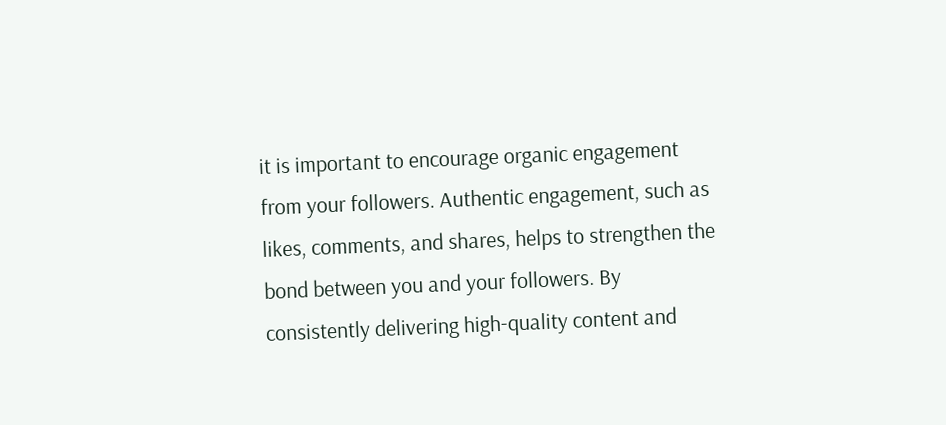it is important to encourage organic engagement from your followers. Authentic engagement, such as likes, comments, and shares, helps to strengthen the bond between you and your followers. By consistently delivering high-quality content and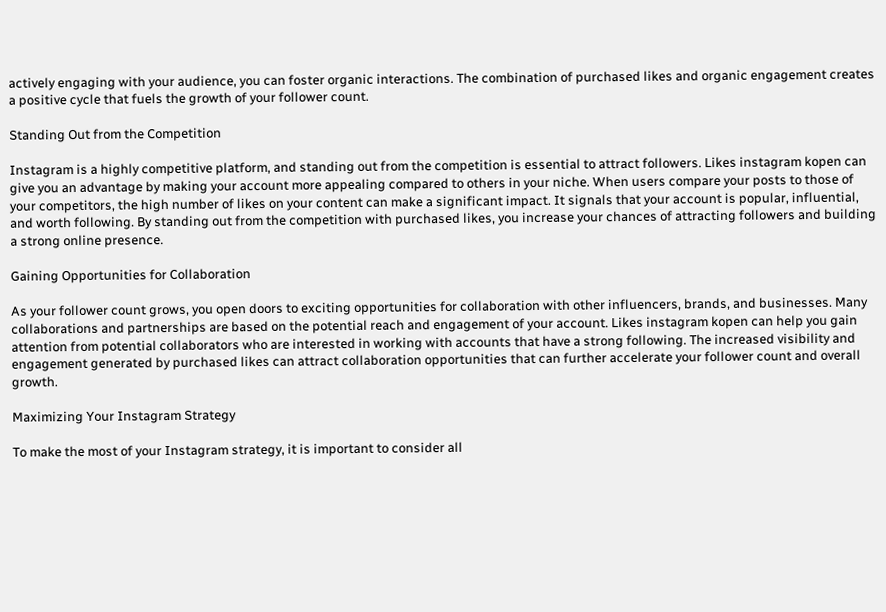actively engaging with your audience, you can foster organic interactions. The combination of purchased likes and organic engagement creates a positive cycle that fuels the growth of your follower count.

Standing Out from the Competition

Instagram is a highly competitive platform, and standing out from the competition is essential to attract followers. Likes instagram kopen can give you an advantage by making your account more appealing compared to others in your niche. When users compare your posts to those of your competitors, the high number of likes on your content can make a significant impact. It signals that your account is popular, influential, and worth following. By standing out from the competition with purchased likes, you increase your chances of attracting followers and building a strong online presence.

Gaining Opportunities for Collaboration

As your follower count grows, you open doors to exciting opportunities for collaboration with other influencers, brands, and businesses. Many collaborations and partnerships are based on the potential reach and engagement of your account. Likes instagram kopen can help you gain attention from potential collaborators who are interested in working with accounts that have a strong following. The increased visibility and engagement generated by purchased likes can attract collaboration opportunities that can further accelerate your follower count and overall growth.

Maximizing Your Instagram Strategy

To make the most of your Instagram strategy, it is important to consider all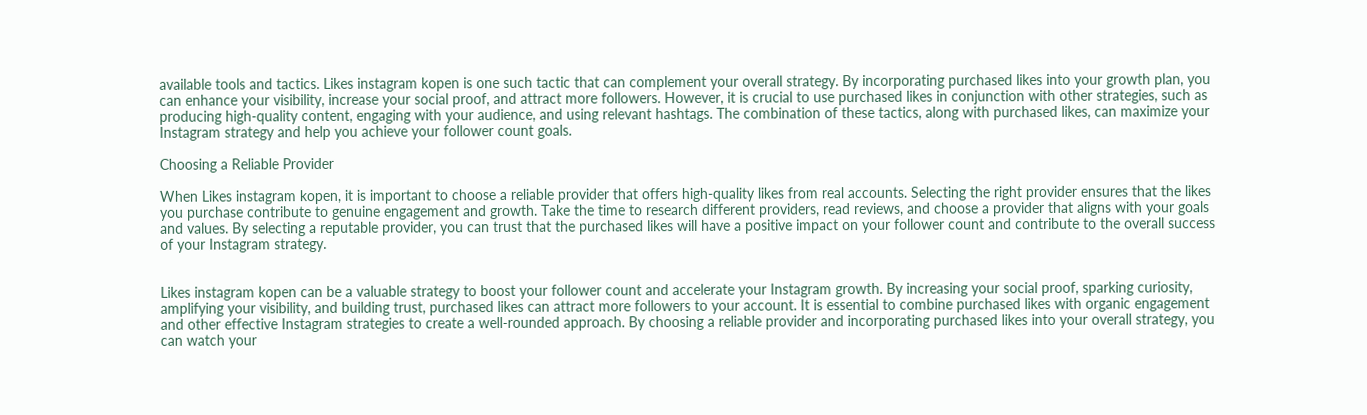available tools and tactics. Likes instagram kopen is one such tactic that can complement your overall strategy. By incorporating purchased likes into your growth plan, you can enhance your visibility, increase your social proof, and attract more followers. However, it is crucial to use purchased likes in conjunction with other strategies, such as producing high-quality content, engaging with your audience, and using relevant hashtags. The combination of these tactics, along with purchased likes, can maximize your Instagram strategy and help you achieve your follower count goals.

Choosing a Reliable Provider

When Likes instagram kopen, it is important to choose a reliable provider that offers high-quality likes from real accounts. Selecting the right provider ensures that the likes you purchase contribute to genuine engagement and growth. Take the time to research different providers, read reviews, and choose a provider that aligns with your goals and values. By selecting a reputable provider, you can trust that the purchased likes will have a positive impact on your follower count and contribute to the overall success of your Instagram strategy.


Likes instagram kopen can be a valuable strategy to boost your follower count and accelerate your Instagram growth. By increasing your social proof, sparking curiosity, amplifying your visibility, and building trust, purchased likes can attract more followers to your account. It is essential to combine purchased likes with organic engagement and other effective Instagram strategies to create a well-rounded approach. By choosing a reliable provider and incorporating purchased likes into your overall strategy, you can watch your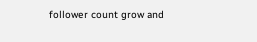follower count grow and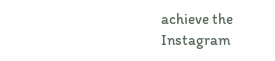achieve the Instagram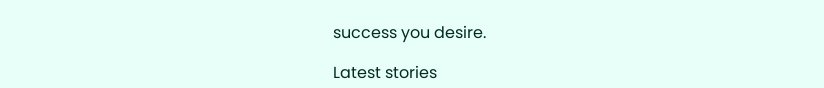success you desire.

Latest stories